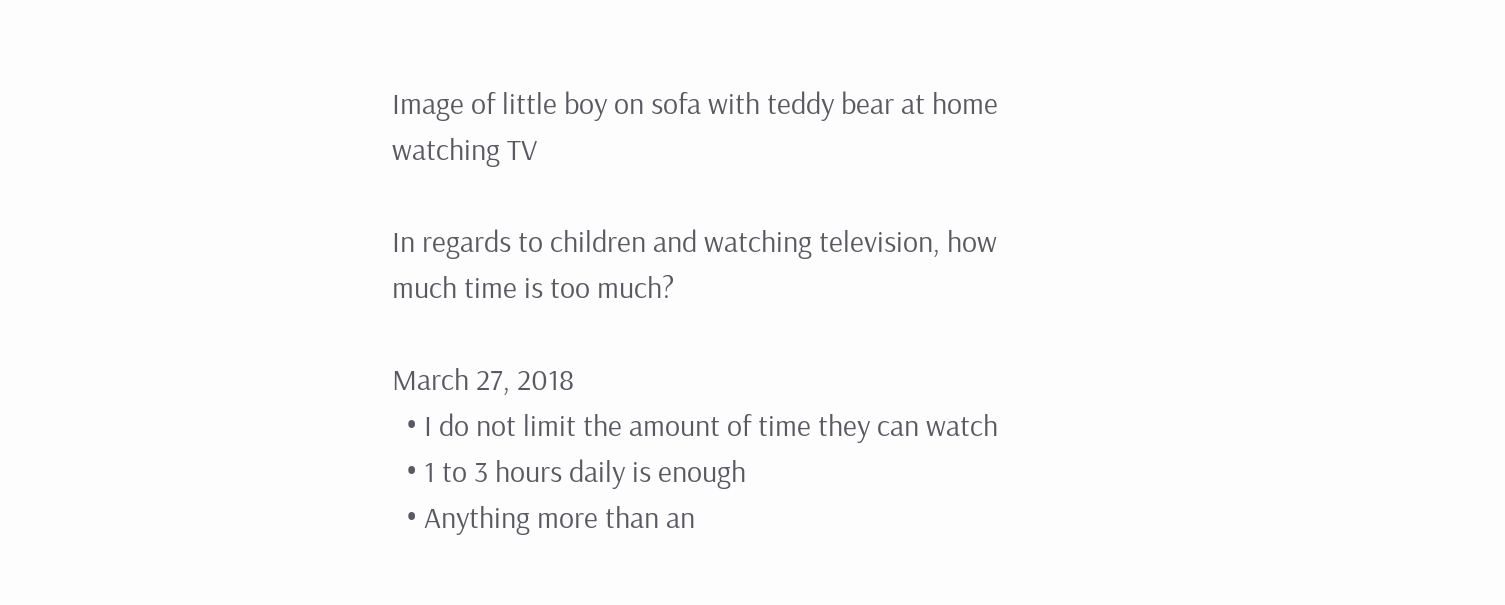Image of little boy on sofa with teddy bear at home watching TV

In regards to children and watching television, how much time is too much?

March 27, 2018
  • I do not limit the amount of time they can watch
  • 1 to 3 hours daily is enough
  • Anything more than an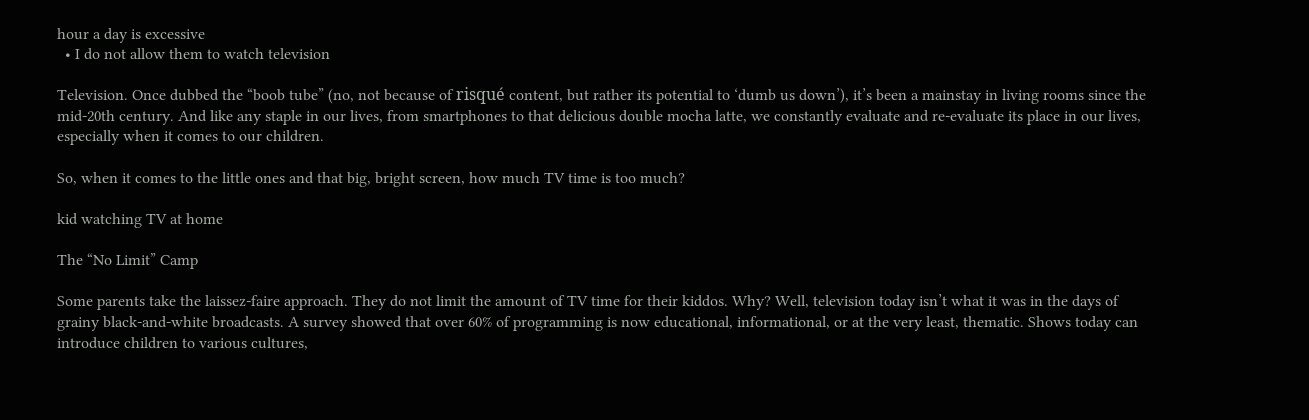hour a day is excessive
  • I do not allow them to watch television

Television. Once dubbed the “boob tube” (no, not because of risqué content, but rather its potential to ‘dumb us down’), it’s been a mainstay in living rooms since the mid-20th century. And like any staple in our lives, from smartphones to that delicious double mocha latte, we constantly evaluate and re-evaluate its place in our lives, especially when it comes to our children.

So, when it comes to the little ones and that big, bright screen, how much TV time is too much?

kid watching TV at home

The “No Limit” Camp

Some parents take the laissez-faire approach. They do not limit the amount of TV time for their kiddos. Why? Well, television today isn’t what it was in the days of grainy black-and-white broadcasts. A survey showed that over 60% of programming is now educational, informational, or at the very least, thematic. Shows today can introduce children to various cultures,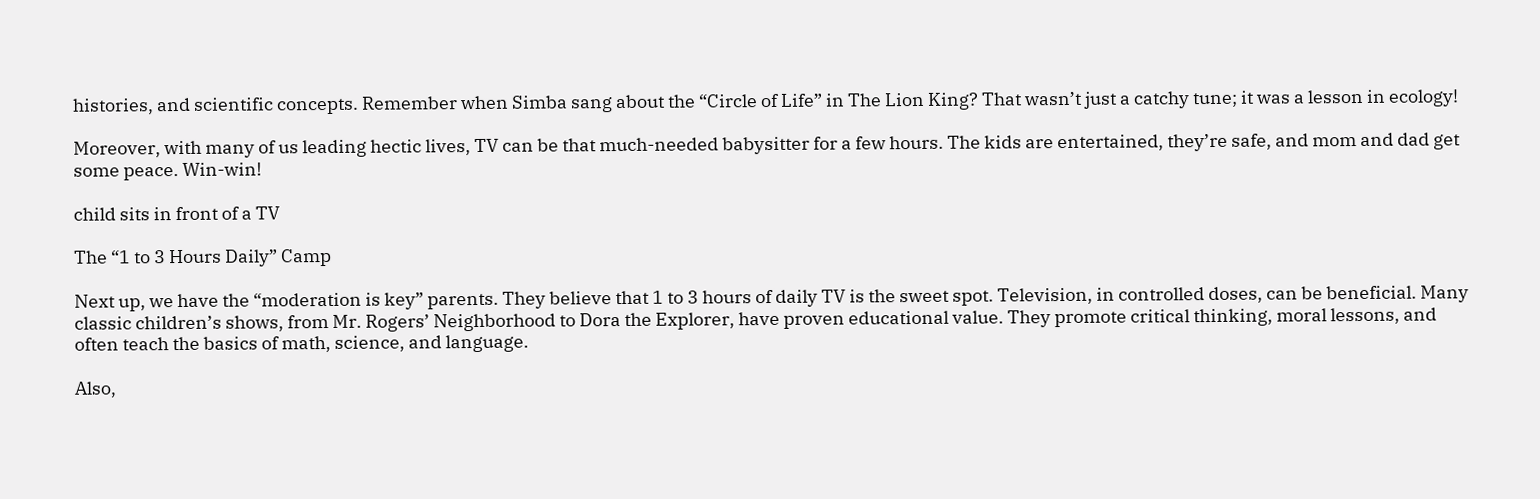histories, and scientific concepts. Remember when Simba sang about the “Circle of Life” in The Lion King? That wasn’t just a catchy tune; it was a lesson in ecology!

Moreover, with many of us leading hectic lives, TV can be that much-needed babysitter for a few hours. The kids are entertained, they’re safe, and mom and dad get some peace. Win-win!

child sits in front of a TV

The “1 to 3 Hours Daily” Camp

Next up, we have the “moderation is key” parents. They believe that 1 to 3 hours of daily TV is the sweet spot. Television, in controlled doses, can be beneficial. Many classic children’s shows, from Mr. Rogers’ Neighborhood to Dora the Explorer, have proven educational value. They promote critical thinking, moral lessons, and often teach the basics of math, science, and language.

Also,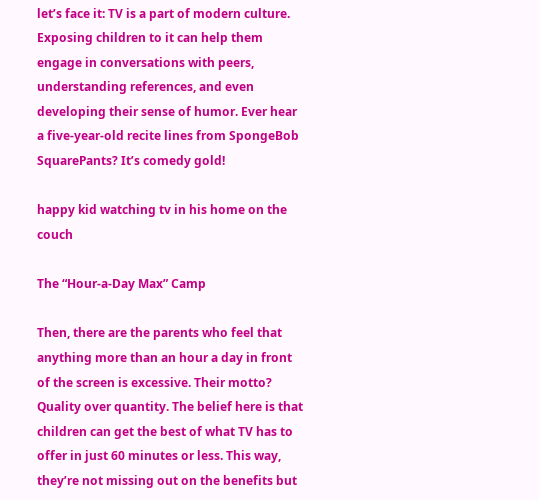let’s face it: TV is a part of modern culture. Exposing children to it can help them engage in conversations with peers, understanding references, and even developing their sense of humor. Ever hear a five-year-old recite lines from SpongeBob SquarePants? It’s comedy gold!

happy kid watching tv in his home on the couch

The “Hour-a-Day Max” Camp

Then, there are the parents who feel that anything more than an hour a day in front of the screen is excessive. Their motto? Quality over quantity. The belief here is that children can get the best of what TV has to offer in just 60 minutes or less. This way, they’re not missing out on the benefits but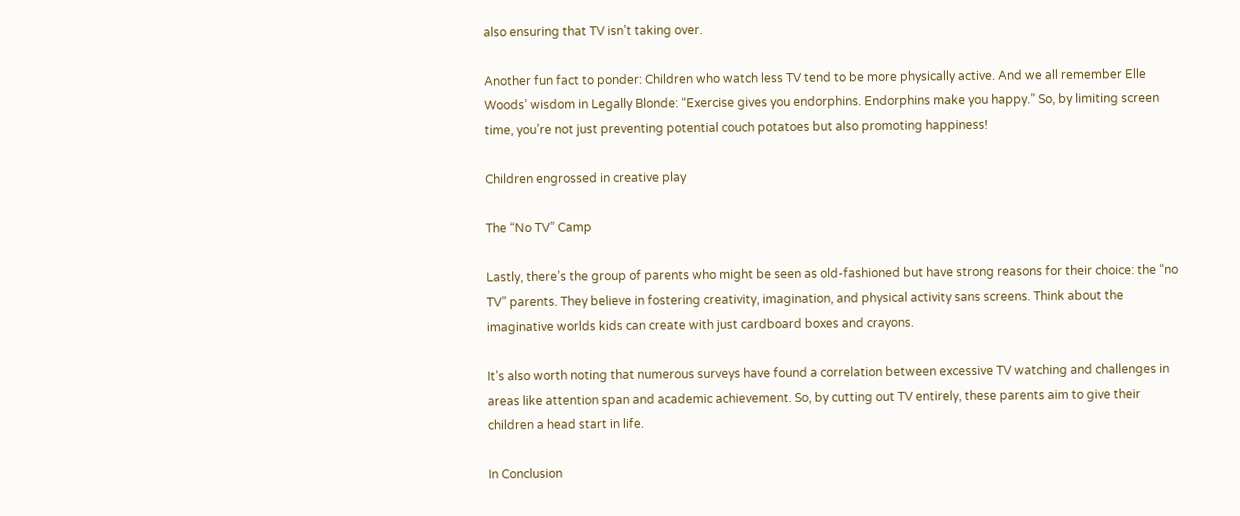also ensuring that TV isn’t taking over.

Another fun fact to ponder: Children who watch less TV tend to be more physically active. And we all remember Elle Woods’ wisdom in Legally Blonde: “Exercise gives you endorphins. Endorphins make you happy.” So, by limiting screen time, you’re not just preventing potential couch potatoes but also promoting happiness!

Children engrossed in creative play

The “No TV” Camp

Lastly, there’s the group of parents who might be seen as old-fashioned but have strong reasons for their choice: the “no TV” parents. They believe in fostering creativity, imagination, and physical activity sans screens. Think about the imaginative worlds kids can create with just cardboard boxes and crayons.

It’s also worth noting that numerous surveys have found a correlation between excessive TV watching and challenges in areas like attention span and academic achievement. So, by cutting out TV entirely, these parents aim to give their children a head start in life.

In Conclusion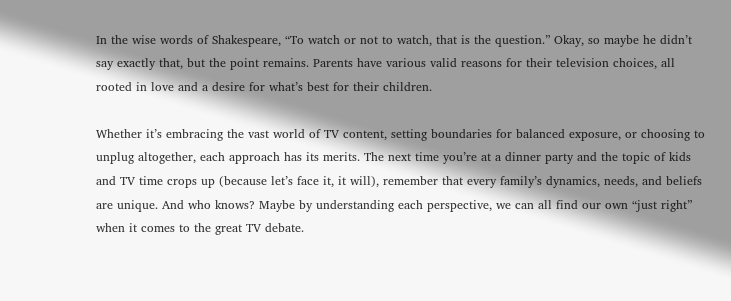In the wise words of Shakespeare, “To watch or not to watch, that is the question.” Okay, so maybe he didn’t say exactly that, but the point remains. Parents have various valid reasons for their television choices, all rooted in love and a desire for what’s best for their children.

Whether it’s embracing the vast world of TV content, setting boundaries for balanced exposure, or choosing to unplug altogether, each approach has its merits. The next time you’re at a dinner party and the topic of kids and TV time crops up (because let’s face it, it will), remember that every family’s dynamics, needs, and beliefs are unique. And who knows? Maybe by understanding each perspective, we can all find our own “just right” when it comes to the great TV debate.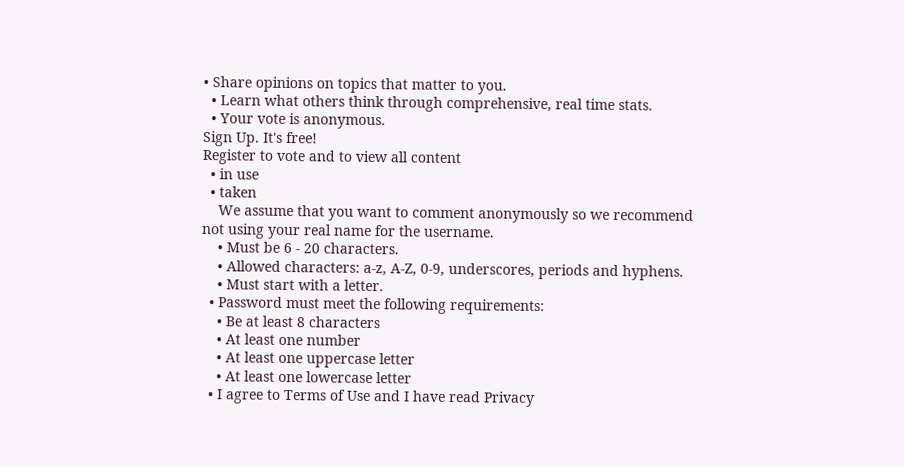• Share opinions on topics that matter to you.
  • Learn what others think through comprehensive, real time stats.
  • Your vote is anonymous.
Sign Up. It's free!
Register to vote and to view all content
  • in use
  • taken
    We assume that you want to comment anonymously so we recommend not using your real name for the username.
    • Must be 6 - 20 characters.
    • Allowed characters: a-z, A-Z, 0-9, underscores, periods and hyphens.
    • Must start with a letter.
  • Password must meet the following requirements:
    • Be at least 8 characters
    • At least one number
    • At least one uppercase letter
    • At least one lowercase letter
  • I agree to Terms of Use and I have read Privacy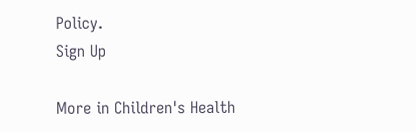Policy.
Sign Up

More in Children's Health